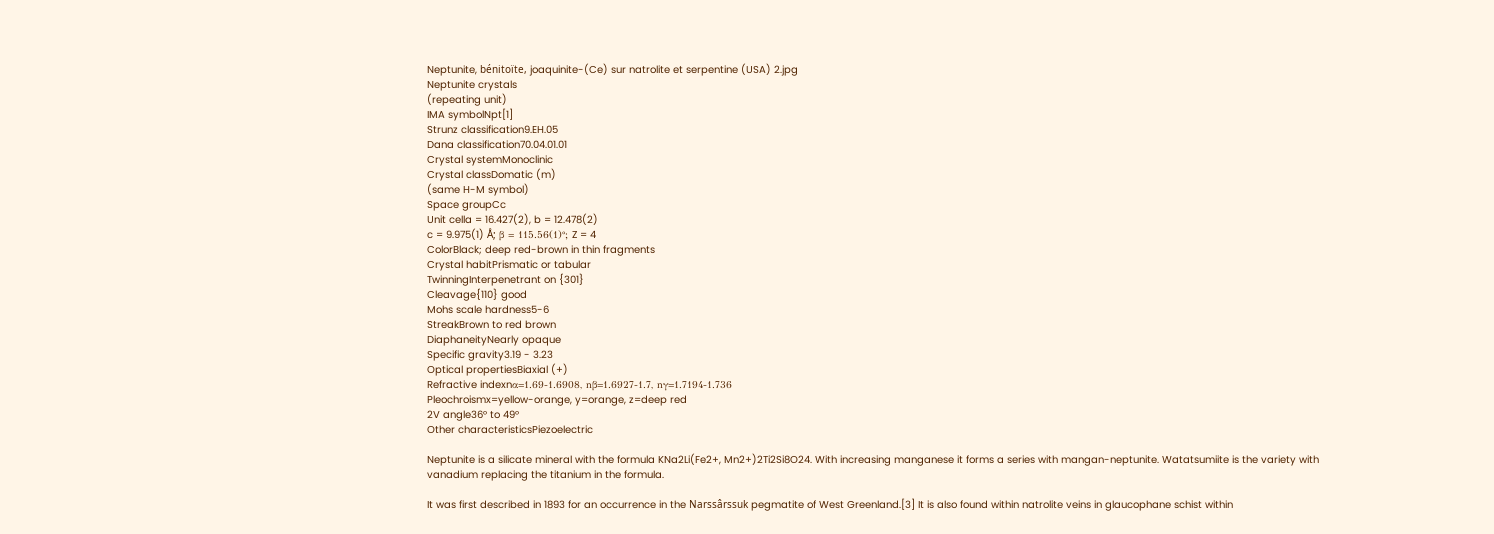Neptunite, bénitoïte, joaquinite-(Ce) sur natrolite et serpentine (USA) 2.jpg
Neptunite crystals
(repeating unit)
IMA symbolNpt[1]
Strunz classification9.EH.05
Dana classification70.04.01.01
Crystal systemMonoclinic
Crystal classDomatic (m)
(same H-M symbol)
Space groupCc
Unit cella = 16.427(2), b = 12.478(2)
c = 9.975(1) Å; β = 115.56(1)°; Z = 4
ColorBlack; deep red-brown in thin fragments
Crystal habitPrismatic or tabular
TwinningInterpenetrant on {301}
Cleavage{110} good
Mohs scale hardness5-6
StreakBrown to red brown
DiaphaneityNearly opaque
Specific gravity3.19 - 3.23
Optical propertiesBiaxial (+)
Refractive indexnα=1.69-1.6908, nβ=1.6927-1.7, nγ=1.7194-1.736
Pleochroismx=yellow-orange, y=orange, z=deep red
2V angle36° to 49°
Other characteristicsPiezoelectric

Neptunite is a silicate mineral with the formula KNa2Li(Fe2+, Mn2+)2Ti2Si8O24. With increasing manganese it forms a series with mangan-neptunite. Watatsumiite is the variety with vanadium replacing the titanium in the formula.

It was first described in 1893 for an occurrence in the Narssârssuk pegmatite of West Greenland.[3] It is also found within natrolite veins in glaucophane schist within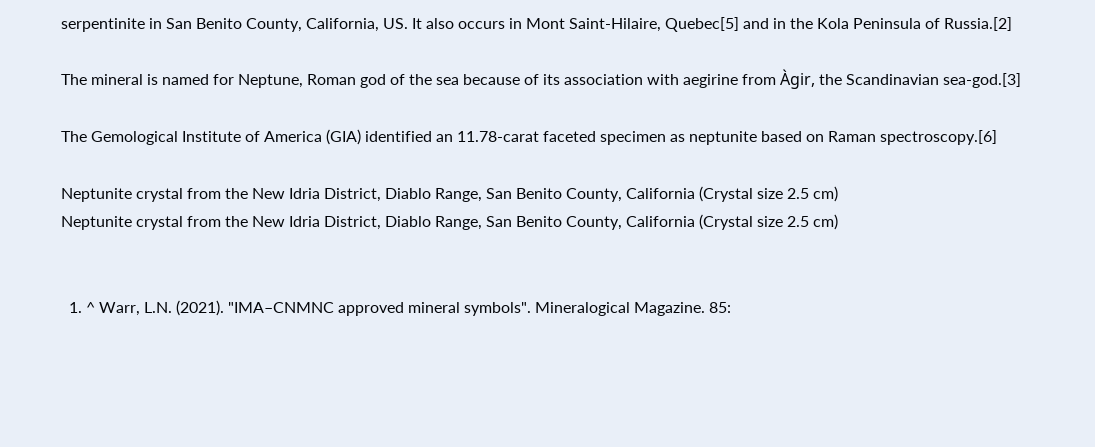serpentinite in San Benito County, California, US. It also occurs in Mont Saint-Hilaire, Quebec[5] and in the Kola Peninsula of Russia.[2]

The mineral is named for Neptune, Roman god of the sea because of its association with aegirine from Àgir, the Scandinavian sea-god.[3]

The Gemological Institute of America (GIA) identified an 11.78-carat faceted specimen as neptunite based on Raman spectroscopy.[6]

Neptunite crystal from the New Idria District, Diablo Range, San Benito County, California (Crystal size 2.5 cm)
Neptunite crystal from the New Idria District, Diablo Range, San Benito County, California (Crystal size 2.5 cm)


  1. ^ Warr, L.N. (2021). "IMA–CNMNC approved mineral symbols". Mineralogical Magazine. 85: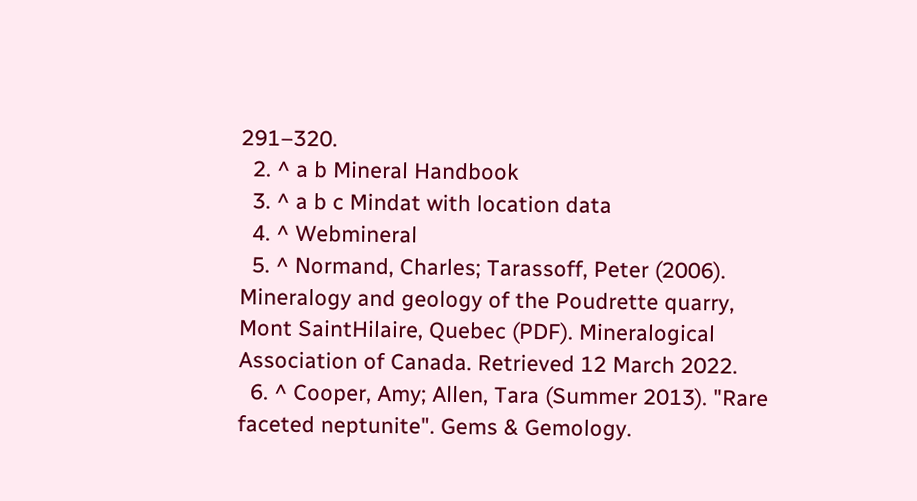291–320.
  2. ^ a b Mineral Handbook
  3. ^ a b c Mindat with location data
  4. ^ Webmineral
  5. ^ Normand, Charles; Tarassoff, Peter (2006). Mineralogy and geology of the Poudrette quarry, Mont SaintHilaire, Quebec (PDF). Mineralogical Association of Canada. Retrieved 12 March 2022.
  6. ^ Cooper, Amy; Allen, Tara (Summer 2013). "Rare faceted neptunite". Gems & Gemology.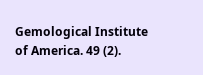Gemological Institute of America. 49 (2).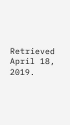Retrieved April 18, 2019.